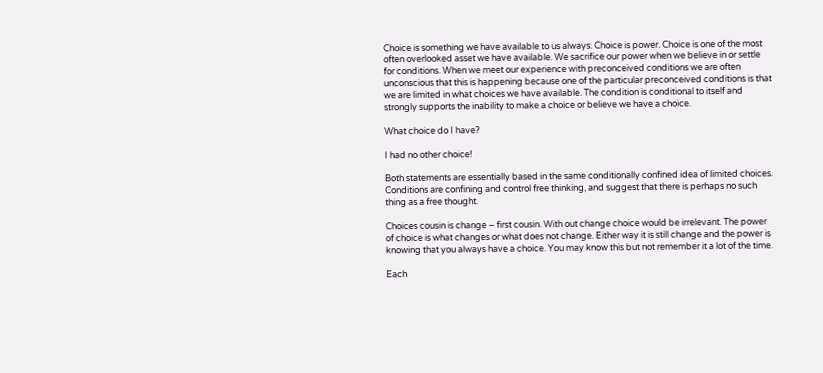Choice is something we have available to us always. Choice is power. Choice is one of the most often overlooked asset we have available. We sacrifice our power when we believe in or settle for conditions. When we meet our experience with preconceived conditions we are often unconscious that this is happening because one of the particular preconceived conditions is that we are limited in what choices we have available. The condition is conditional to itself and strongly supports the inability to make a choice or believe we have a choice.

What choice do I have?

I had no other choice!

Both statements are essentially based in the same conditionally confined idea of limited choices. Conditions are confining and control free thinking, and suggest that there is perhaps no such thing as a free thought.

Choices cousin is change – first cousin. With out change choice would be irrelevant. The power of choice is what changes or what does not change. Either way it is still change and the power is knowing that you always have a choice. You may know this but not remember it a lot of the time.

Each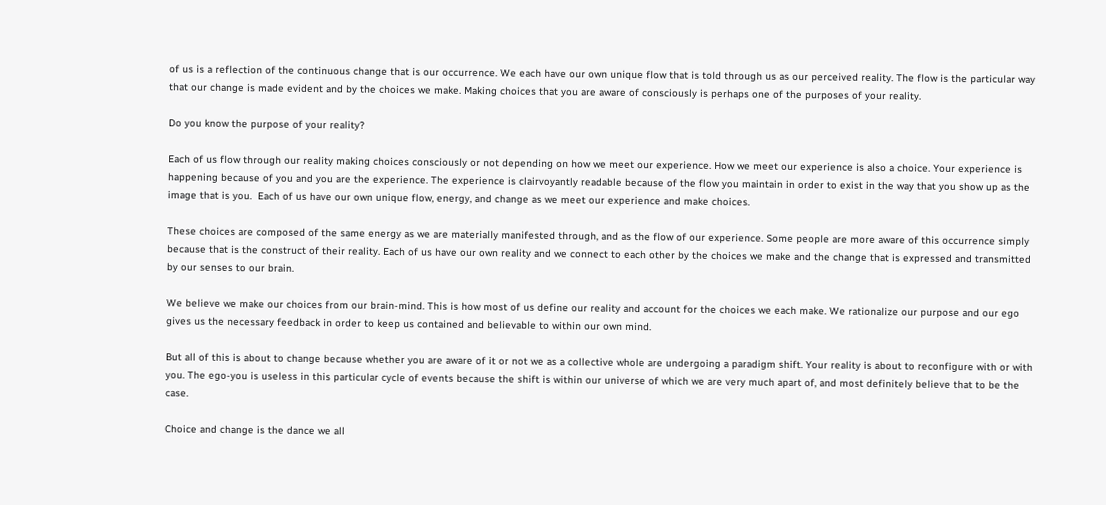of us is a reflection of the continuous change that is our occurrence. We each have our own unique flow that is told through us as our perceived reality. The flow is the particular way that our change is made evident and by the choices we make. Making choices that you are aware of consciously is perhaps one of the purposes of your reality.

Do you know the purpose of your reality?

Each of us flow through our reality making choices consciously or not depending on how we meet our experience. How we meet our experience is also a choice. Your experience is happening because of you and you are the experience. The experience is clairvoyantly readable because of the flow you maintain in order to exist in the way that you show up as the image that is you.  Each of us have our own unique flow, energy, and change as we meet our experience and make choices.

These choices are composed of the same energy as we are materially manifested through, and as the flow of our experience. Some people are more aware of this occurrence simply because that is the construct of their reality. Each of us have our own reality and we connect to each other by the choices we make and the change that is expressed and transmitted by our senses to our brain.

We believe we make our choices from our brain-mind. This is how most of us define our reality and account for the choices we each make. We rationalize our purpose and our ego gives us the necessary feedback in order to keep us contained and believable to within our own mind.

But all of this is about to change because whether you are aware of it or not we as a collective whole are undergoing a paradigm shift. Your reality is about to reconfigure with or with you. The ego-you is useless in this particular cycle of events because the shift is within our universe of which we are very much apart of, and most definitely believe that to be the case.

Choice and change is the dance we all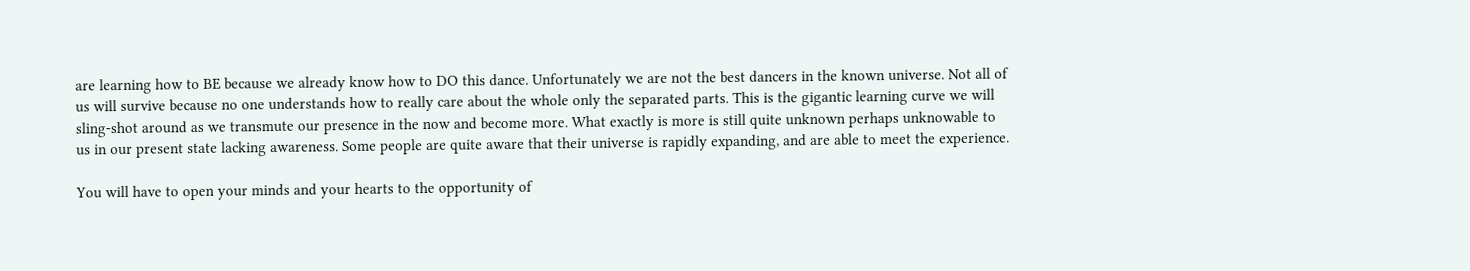are learning how to BE because we already know how to DO this dance. Unfortunately we are not the best dancers in the known universe. Not all of us will survive because no one understands how to really care about the whole only the separated parts. This is the gigantic learning curve we will sling-shot around as we transmute our presence in the now and become more. What exactly is more is still quite unknown perhaps unknowable to us in our present state lacking awareness. Some people are quite aware that their universe is rapidly expanding, and are able to meet the experience.

You will have to open your minds and your hearts to the opportunity of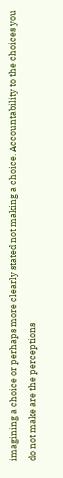imagining a choice or perhaps more clearly stated not making a choice. Accountability to the choices you do not make are the perceptions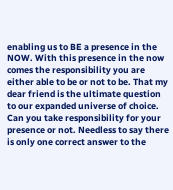enabling us to BE a presence in the NOW. With this presence in the now comes the responsibility you are either able to be or not to be. That my dear friend is the ultimate question to our expanded universe of choice. Can you take responsibility for your presence or not. Needless to say there is only one correct answer to the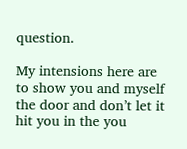question.

My intensions here are to show you and myself the door and don’t let it hit you in the you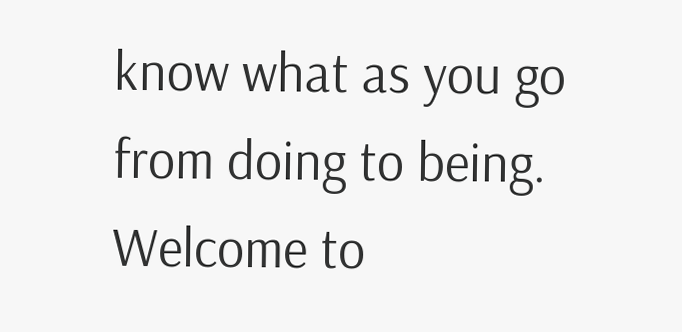know what as you go from doing to being. Welcome to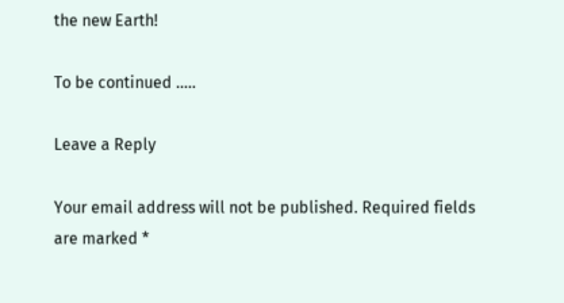the new Earth!

To be continued …..

Leave a Reply

Your email address will not be published. Required fields are marked *